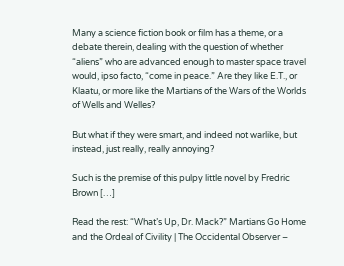Many a science fiction book or film has a theme, or a debate therein, dealing with the question of whether “aliens” who are advanced enough to master space travel would, ipso facto, “come in peace.” Are they like E.T., or Klaatu, or more like the Martians of the Wars of the Worlds of Wells and Welles?

But what if they were smart, and indeed not warlike, but instead, just really, really annoying?

Such is the premise of this pulpy little novel by Fredric Brown […]

Read the rest: “What’s Up, Dr. Mack?” Martians Go Home and the Ordeal of Civility | The Occidental Observer –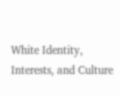White Identity, Interests, and Culture